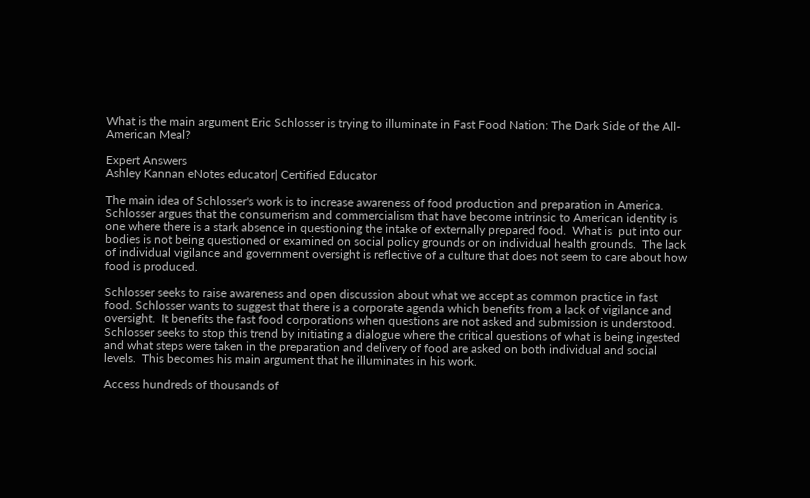What is the main argument Eric Schlosser is trying to illuminate in Fast Food Nation: The Dark Side of the All- American Meal?

Expert Answers
Ashley Kannan eNotes educator| Certified Educator

The main idea of Schlosser's work is to increase awareness of food production and preparation in America.  Schlosser argues that the consumerism and commercialism that have become intrinsic to American identity is one where there is a stark absence in questioning the intake of externally prepared food.  What is  put into our bodies is not being questioned or examined on social policy grounds or on individual health grounds.  The lack of individual vigilance and government oversight is reflective of a culture that does not seem to care about how food is produced.

Schlosser seeks to raise awareness and open discussion about what we accept as common practice in fast food. Schlosser wants to suggest that there is a corporate agenda which benefits from a lack of vigilance and oversight.  It benefits the fast food corporations when questions are not asked and submission is understood. Schlosser seeks to stop this trend by initiating a dialogue where the critical questions of what is being ingested and what steps were taken in the preparation and delivery of food are asked on both individual and social levels.  This becomes his main argument that he illuminates in his work.

Access hundreds of thousands of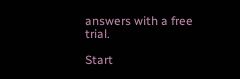answers with a free trial.

Start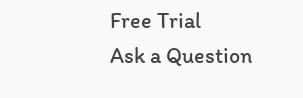Free Trial
Ask a Question